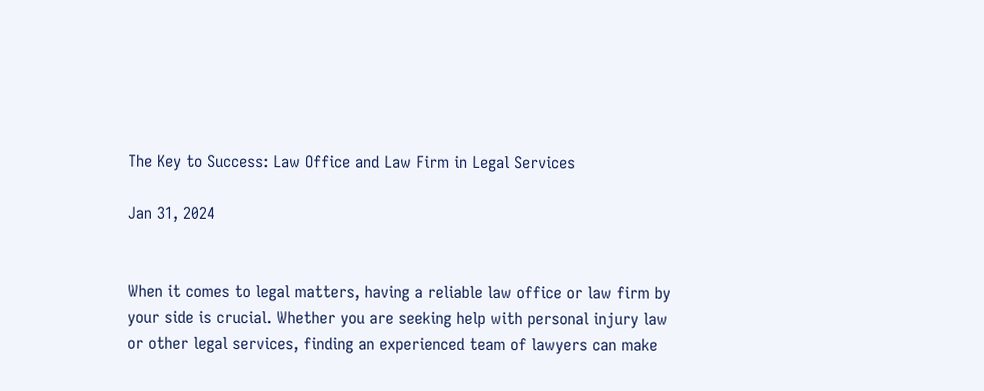The Key to Success: Law Office and Law Firm in Legal Services

Jan 31, 2024


When it comes to legal matters, having a reliable law office or law firm by your side is crucial. Whether you are seeking help with personal injury law or other legal services, finding an experienced team of lawyers can make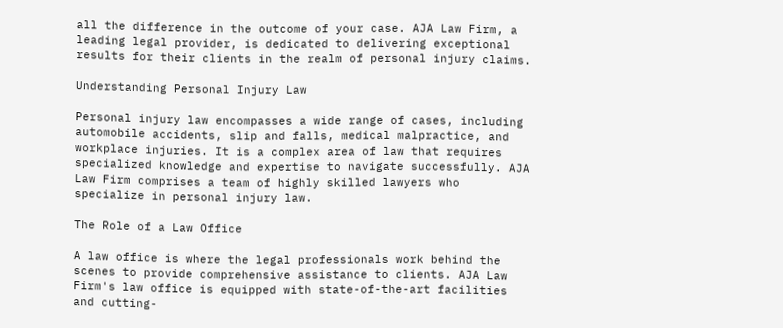all the difference in the outcome of your case. AJA Law Firm, a leading legal provider, is dedicated to delivering exceptional results for their clients in the realm of personal injury claims.

Understanding Personal Injury Law

Personal injury law encompasses a wide range of cases, including automobile accidents, slip and falls, medical malpractice, and workplace injuries. It is a complex area of law that requires specialized knowledge and expertise to navigate successfully. AJA Law Firm comprises a team of highly skilled lawyers who specialize in personal injury law.

The Role of a Law Office

A law office is where the legal professionals work behind the scenes to provide comprehensive assistance to clients. AJA Law Firm's law office is equipped with state-of-the-art facilities and cutting-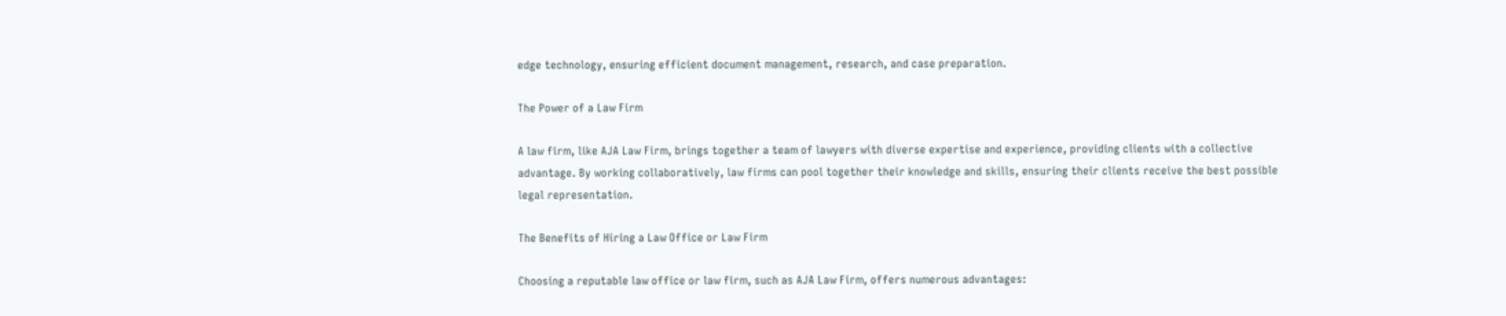edge technology, ensuring efficient document management, research, and case preparation.

The Power of a Law Firm

A law firm, like AJA Law Firm, brings together a team of lawyers with diverse expertise and experience, providing clients with a collective advantage. By working collaboratively, law firms can pool together their knowledge and skills, ensuring their clients receive the best possible legal representation.

The Benefits of Hiring a Law Office or Law Firm

Choosing a reputable law office or law firm, such as AJA Law Firm, offers numerous advantages: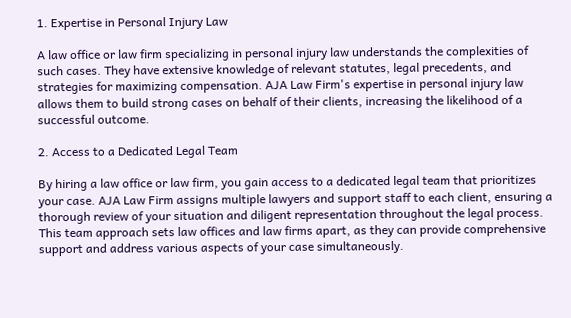1. Expertise in Personal Injury Law

A law office or law firm specializing in personal injury law understands the complexities of such cases. They have extensive knowledge of relevant statutes, legal precedents, and strategies for maximizing compensation. AJA Law Firm's expertise in personal injury law allows them to build strong cases on behalf of their clients, increasing the likelihood of a successful outcome.

2. Access to a Dedicated Legal Team

By hiring a law office or law firm, you gain access to a dedicated legal team that prioritizes your case. AJA Law Firm assigns multiple lawyers and support staff to each client, ensuring a thorough review of your situation and diligent representation throughout the legal process. This team approach sets law offices and law firms apart, as they can provide comprehensive support and address various aspects of your case simultaneously.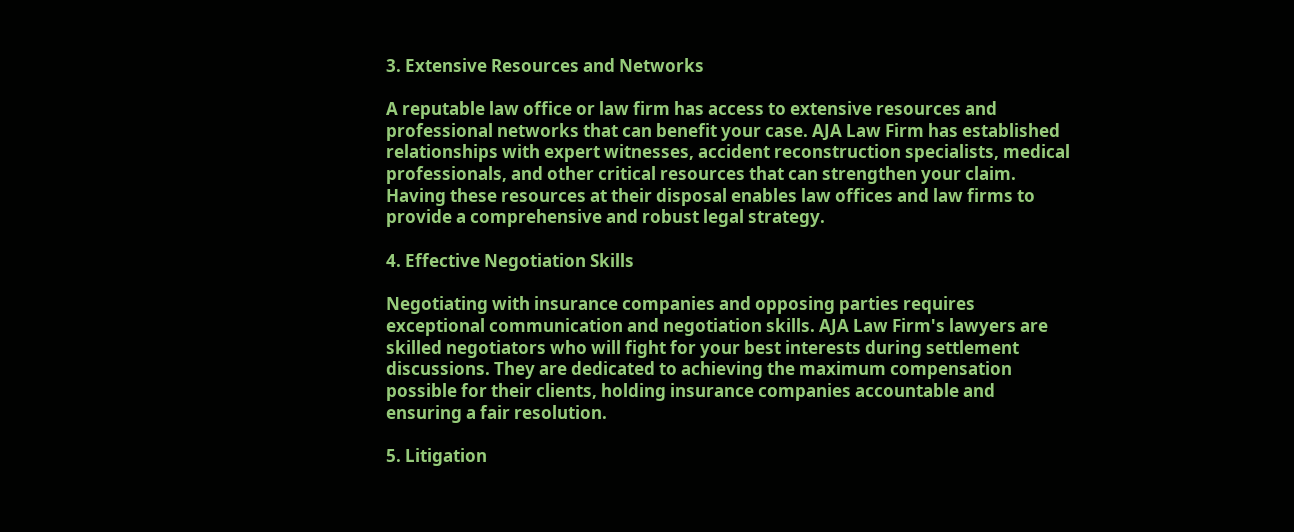3. Extensive Resources and Networks

A reputable law office or law firm has access to extensive resources and professional networks that can benefit your case. AJA Law Firm has established relationships with expert witnesses, accident reconstruction specialists, medical professionals, and other critical resources that can strengthen your claim. Having these resources at their disposal enables law offices and law firms to provide a comprehensive and robust legal strategy.

4. Effective Negotiation Skills

Negotiating with insurance companies and opposing parties requires exceptional communication and negotiation skills. AJA Law Firm's lawyers are skilled negotiators who will fight for your best interests during settlement discussions. They are dedicated to achieving the maximum compensation possible for their clients, holding insurance companies accountable and ensuring a fair resolution.

5. Litigation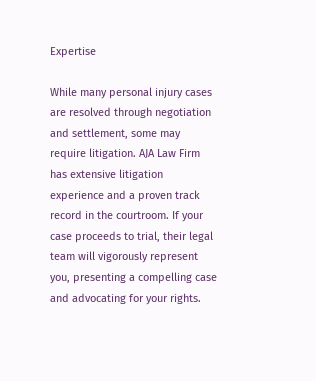Expertise

While many personal injury cases are resolved through negotiation and settlement, some may require litigation. AJA Law Firm has extensive litigation experience and a proven track record in the courtroom. If your case proceeds to trial, their legal team will vigorously represent you, presenting a compelling case and advocating for your rights.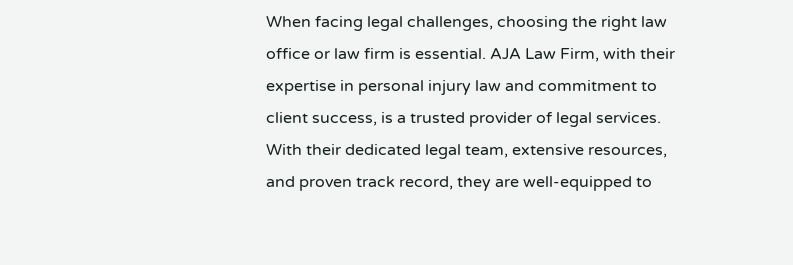When facing legal challenges, choosing the right law office or law firm is essential. AJA Law Firm, with their expertise in personal injury law and commitment to client success, is a trusted provider of legal services. With their dedicated legal team, extensive resources, and proven track record, they are well-equipped to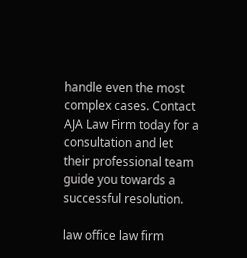handle even the most complex cases. Contact AJA Law Firm today for a consultation and let their professional team guide you towards a successful resolution.

law office law firm